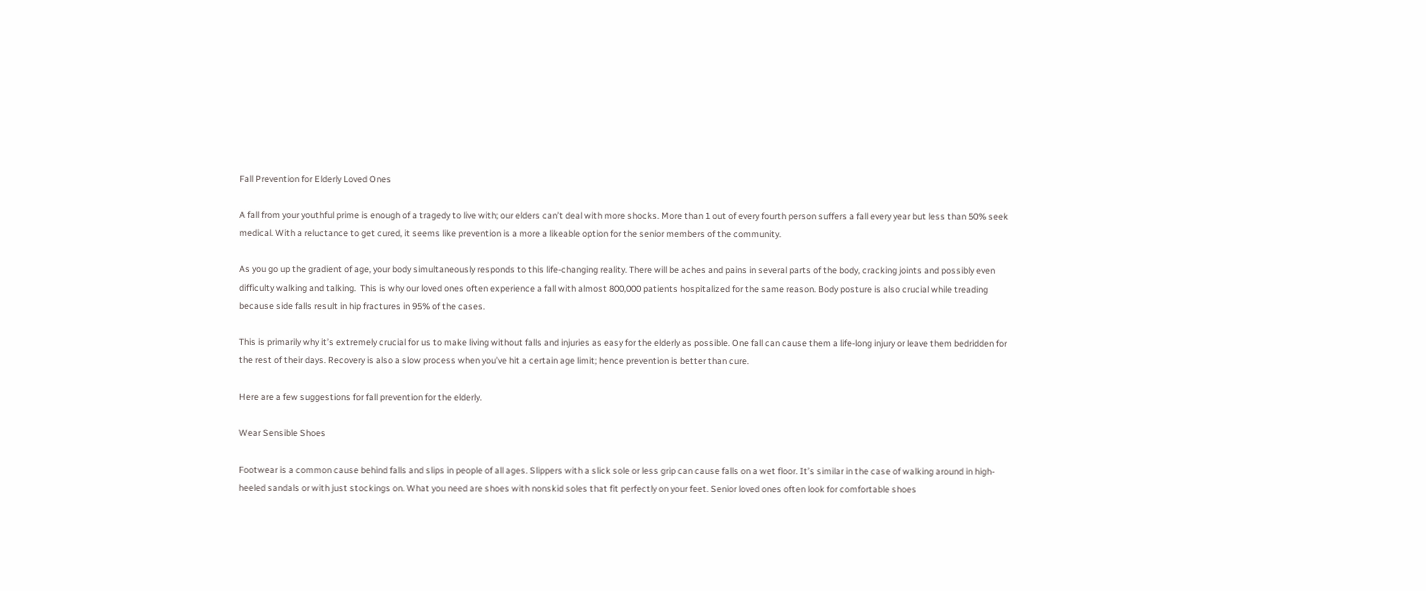Fall Prevention for Elderly Loved Ones

A fall from your youthful prime is enough of a tragedy to live with; our elders can’t deal with more shocks. More than 1 out of every fourth person suffers a fall every year but less than 50% seek medical. With a reluctance to get cured, it seems like prevention is a more a likeable option for the senior members of the community.

As you go up the gradient of age, your body simultaneously responds to this life-changing reality. There will be aches and pains in several parts of the body, cracking joints and possibly even difficulty walking and talking.  This is why our loved ones often experience a fall with almost 800,000 patients hospitalized for the same reason. Body posture is also crucial while treading because side falls result in hip fractures in 95% of the cases.

This is primarily why it’s extremely crucial for us to make living without falls and injuries as easy for the elderly as possible. One fall can cause them a life-long injury or leave them bedridden for the rest of their days. Recovery is also a slow process when you’ve hit a certain age limit; hence prevention is better than cure.

Here are a few suggestions for fall prevention for the elderly.

Wear Sensible Shoes

Footwear is a common cause behind falls and slips in people of all ages. Slippers with a slick sole or less grip can cause falls on a wet floor. It’s similar in the case of walking around in high-heeled sandals or with just stockings on. What you need are shoes with nonskid soles that fit perfectly on your feet. Senior loved ones often look for comfortable shoes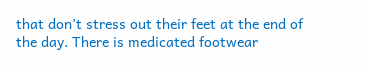that don’t stress out their feet at the end of the day. There is medicated footwear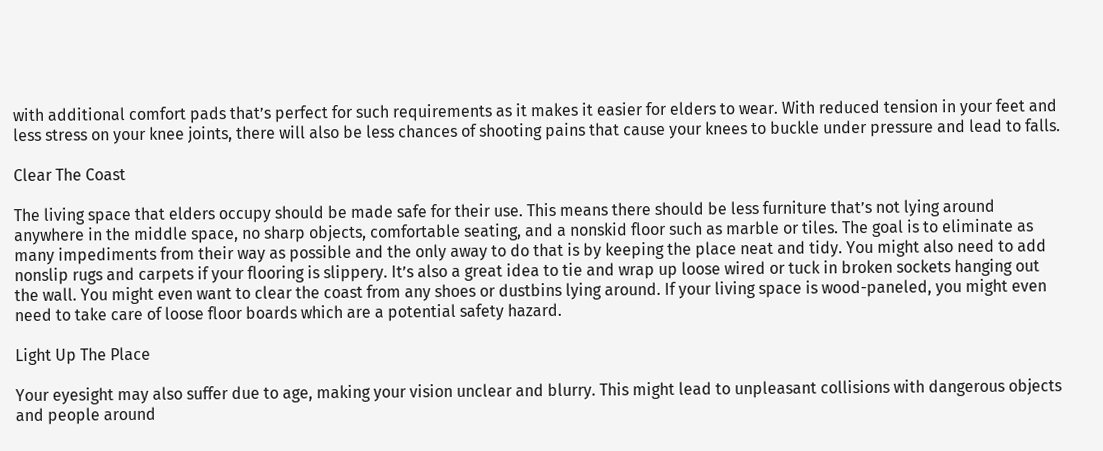with additional comfort pads that’s perfect for such requirements as it makes it easier for elders to wear. With reduced tension in your feet and less stress on your knee joints, there will also be less chances of shooting pains that cause your knees to buckle under pressure and lead to falls.

Clear The Coast

The living space that elders occupy should be made safe for their use. This means there should be less furniture that’s not lying around anywhere in the middle space, no sharp objects, comfortable seating, and a nonskid floor such as marble or tiles. The goal is to eliminate as many impediments from their way as possible and the only away to do that is by keeping the place neat and tidy. You might also need to add nonslip rugs and carpets if your flooring is slippery. It’s also a great idea to tie and wrap up loose wired or tuck in broken sockets hanging out the wall. You might even want to clear the coast from any shoes or dustbins lying around. If your living space is wood-paneled, you might even need to take care of loose floor boards which are a potential safety hazard.

Light Up The Place

Your eyesight may also suffer due to age, making your vision unclear and blurry. This might lead to unpleasant collisions with dangerous objects and people around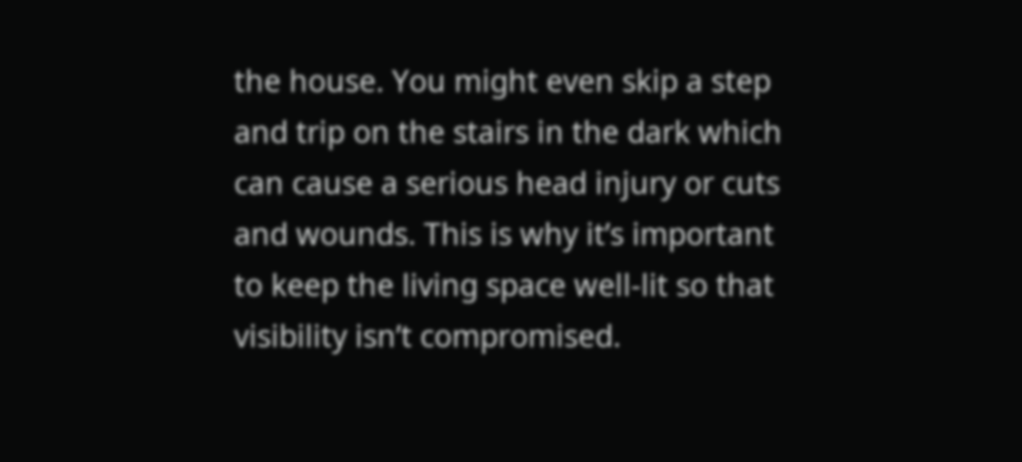the house. You might even skip a step and trip on the stairs in the dark which can cause a serious head injury or cuts and wounds. This is why it’s important to keep the living space well-lit so that visibility isn’t compromised.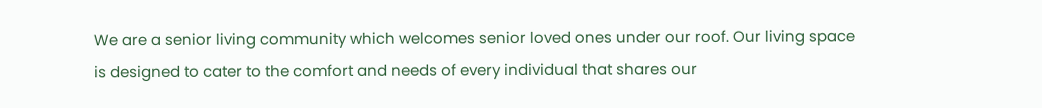We are a senior living community which welcomes senior loved ones under our roof. Our living space is designed to cater to the comfort and needs of every individual that shares our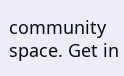community space. Get in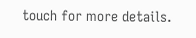touch for more details.